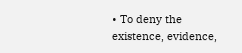• To deny the existence, evidence,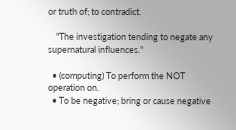or truth of; to contradict.

    "The investigation tending to negate any supernatural influences."

  • (computing) To perform the NOT operation on.
  • To be negative; bring or cause negative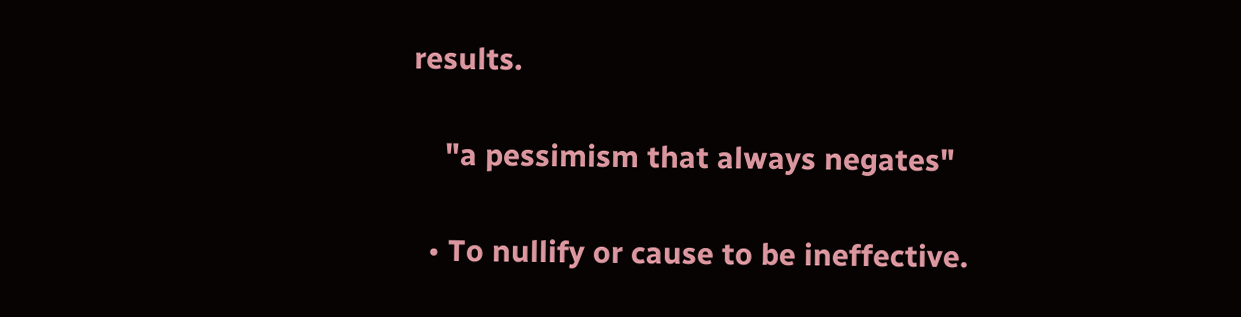results.

    "a pessimism that always negates"

  • To nullify or cause to be ineffective.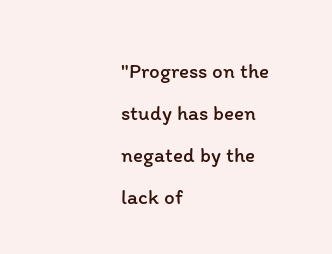"Progress on the study has been negated by the lack of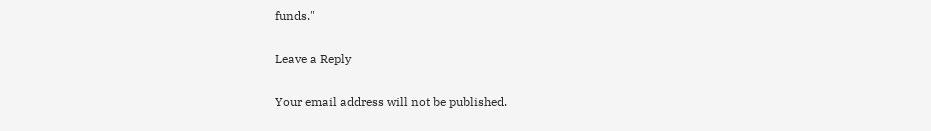funds."

Leave a Reply

Your email address will not be published.